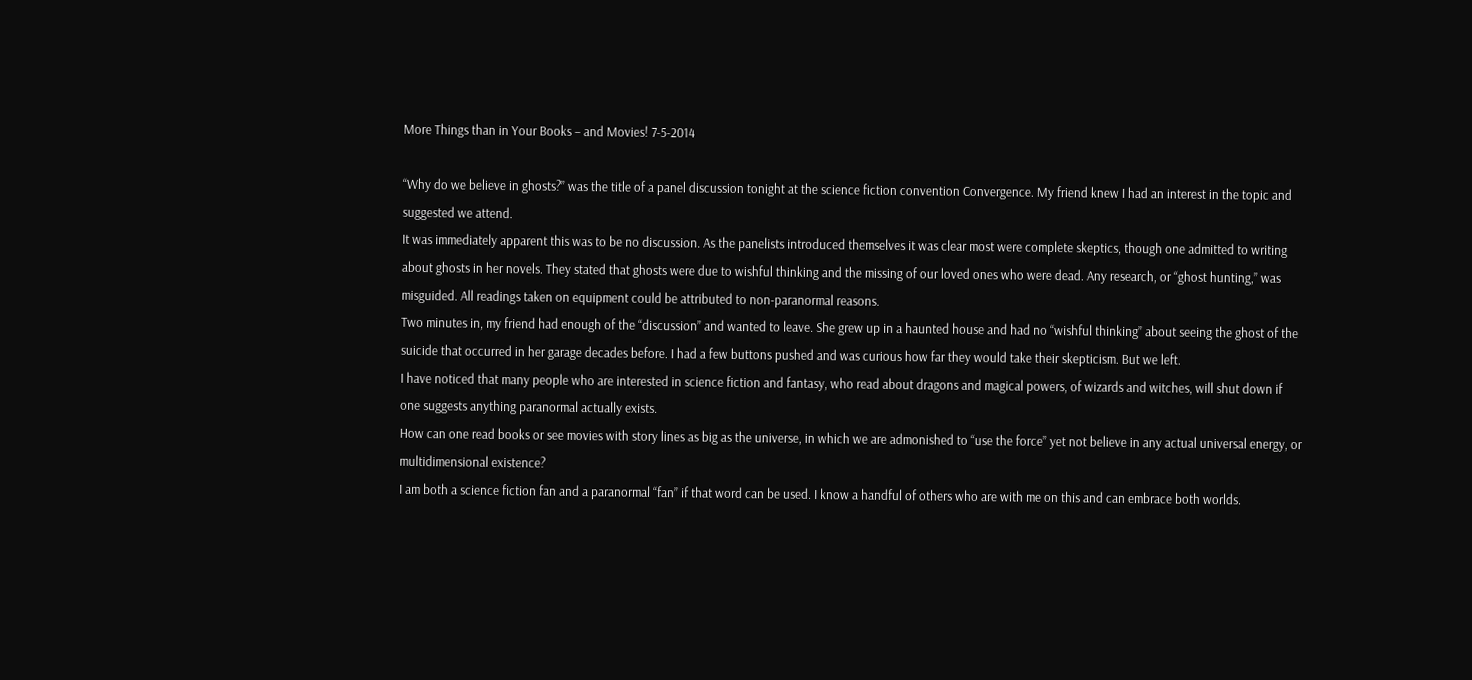More Things than in Your Books – and Movies! 7-5-2014

“Why do we believe in ghosts?” was the title of a panel discussion tonight at the science fiction convention Convergence. My friend knew I had an interest in the topic and suggested we attend.
It was immediately apparent this was to be no discussion. As the panelists introduced themselves it was clear most were complete skeptics, though one admitted to writing about ghosts in her novels. They stated that ghosts were due to wishful thinking and the missing of our loved ones who were dead. Any research, or “ghost hunting,” was misguided. All readings taken on equipment could be attributed to non-paranormal reasons.
Two minutes in, my friend had enough of the “discussion” and wanted to leave. She grew up in a haunted house and had no “wishful thinking” about seeing the ghost of the suicide that occurred in her garage decades before. I had a few buttons pushed and was curious how far they would take their skepticism. But we left.
I have noticed that many people who are interested in science fiction and fantasy, who read about dragons and magical powers, of wizards and witches, will shut down if one suggests anything paranormal actually exists.
How can one read books or see movies with story lines as big as the universe, in which we are admonished to “use the force” yet not believe in any actual universal energy, or multidimensional existence?
I am both a science fiction fan and a paranormal “fan” if that word can be used. I know a handful of others who are with me on this and can embrace both worlds.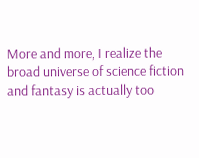More and more, I realize the broad universe of science fiction and fantasy is actually too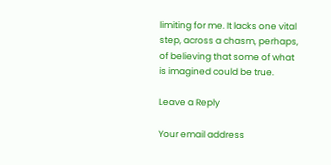limiting for me. It lacks one vital step, across a chasm, perhaps, of believing that some of what is imagined could be true.

Leave a Reply

Your email address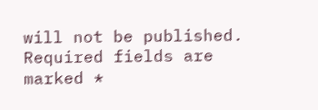will not be published. Required fields are marked *